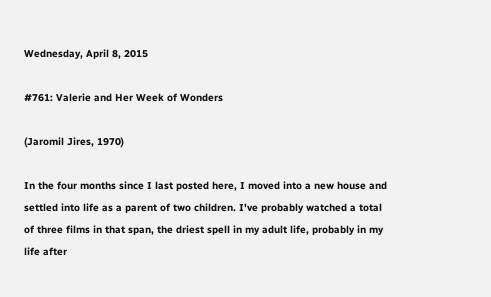Wednesday, April 8, 2015

#761: Valerie and Her Week of Wonders

(Jaromil Jires, 1970)

In the four months since I last posted here, I moved into a new house and settled into life as a parent of two children. I've probably watched a total of three films in that span, the driest spell in my adult life, probably in my life after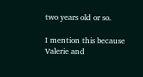two years old or so.

I mention this because Valerie and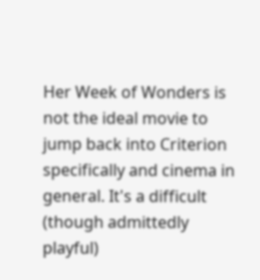Her Week of Wonders is not the ideal movie to jump back into Criterion specifically and cinema in general. It's a difficult (though admittedly playful)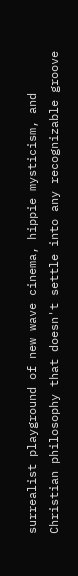surrealist playground of new wave cinema, hippie mysticism, and Christian philosophy that doesn't settle into any recognizable groove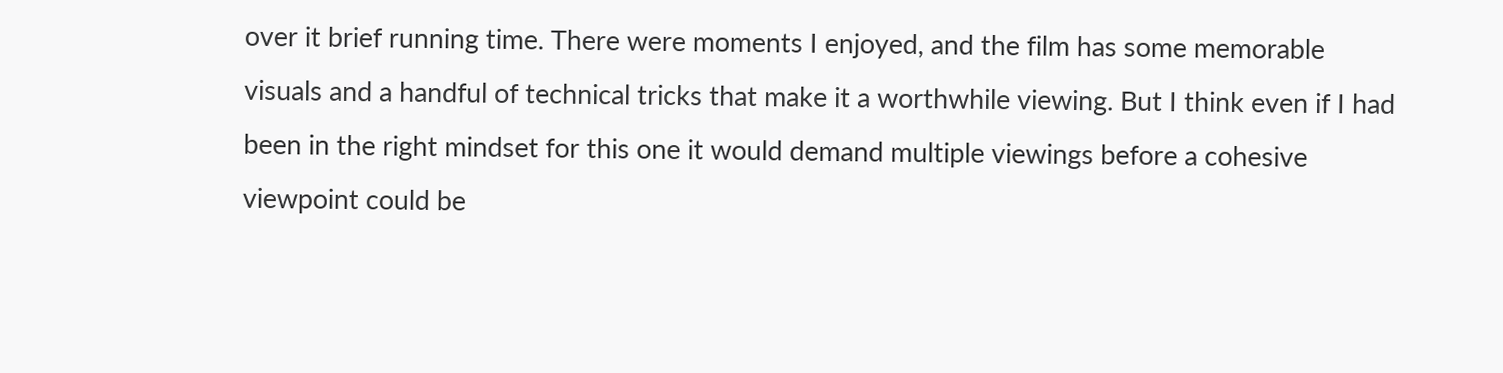over it brief running time. There were moments I enjoyed, and the film has some memorable visuals and a handful of technical tricks that make it a worthwhile viewing. But I think even if I had been in the right mindset for this one it would demand multiple viewings before a cohesive viewpoint could be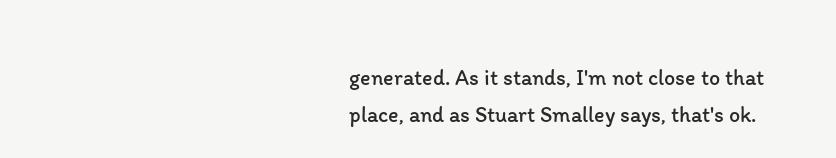generated. As it stands, I'm not close to that place, and as Stuart Smalley says, that's ok.